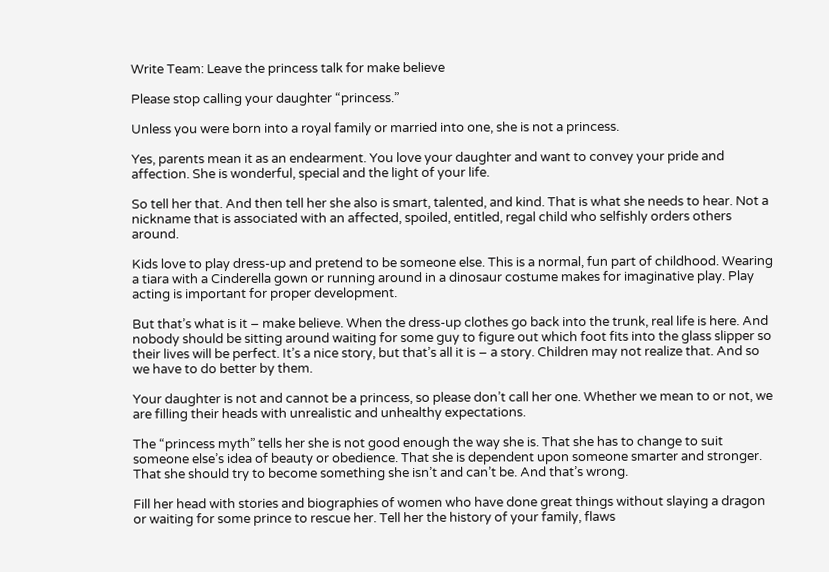Write Team: Leave the princess talk for make believe

Please stop calling your daughter “princess.”

Unless you were born into a royal family or married into one, she is not a princess.

Yes, parents mean it as an endearment. You love your daughter and want to convey your pride and affection. She is wonderful, special and the light of your life.

So tell her that. And then tell her she also is smart, talented, and kind. That is what she needs to hear. Not a nickname that is associated with an affected, spoiled, entitled, regal child who selfishly orders others around.

Kids love to play dress-up and pretend to be someone else. This is a normal, fun part of childhood. Wearing a tiara with a Cinderella gown or running around in a dinosaur costume makes for imaginative play. Play acting is important for proper development.

But that’s what is it – make believe. When the dress-up clothes go back into the trunk, real life is here. And nobody should be sitting around waiting for some guy to figure out which foot fits into the glass slipper so their lives will be perfect. It’s a nice story, but that’s all it is – a story. Children may not realize that. And so we have to do better by them.

Your daughter is not and cannot be a princess, so please don’t call her one. Whether we mean to or not, we are filling their heads with unrealistic and unhealthy expectations.

The “princess myth” tells her she is not good enough the way she is. That she has to change to suit someone else’s idea of beauty or obedience. That she is dependent upon someone smarter and stronger. That she should try to become something she isn’t and can’t be. And that’s wrong.

Fill her head with stories and biographies of women who have done great things without slaying a dragon or waiting for some prince to rescue her. Tell her the history of your family, flaws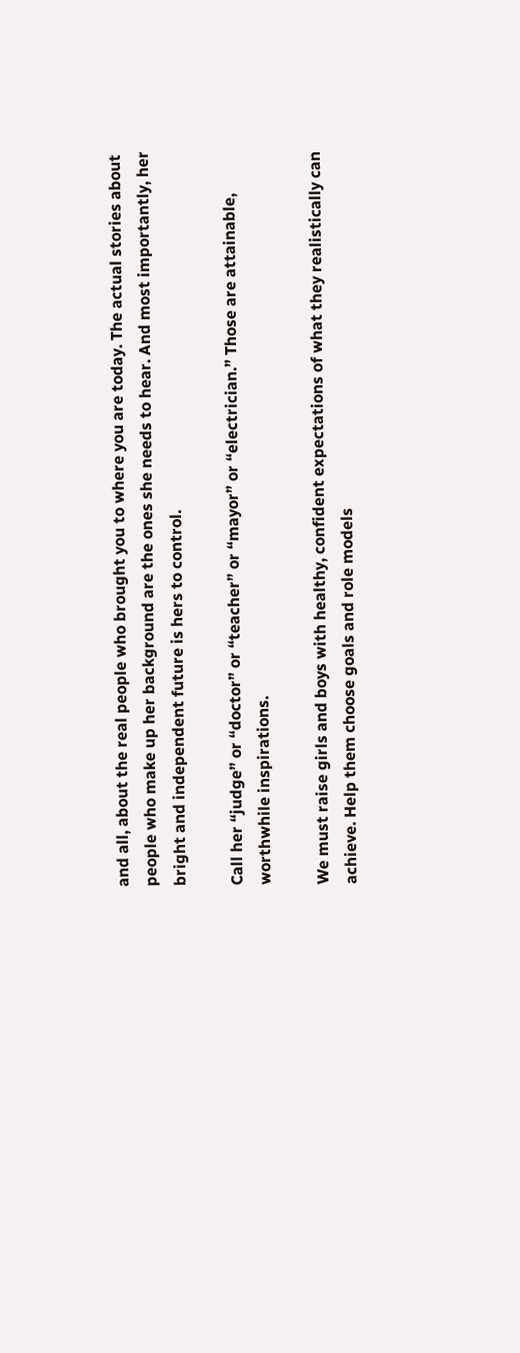and all, about the real people who brought you to where you are today. The actual stories about people who make up her background are the ones she needs to hear. And most importantly, her bright and independent future is hers to control.

Call her “judge” or “doctor” or “teacher” or “mayor” or “electrician.” Those are attainable, worthwhile inspirations.

We must raise girls and boys with healthy, confident expectations of what they realistically can achieve. Help them choose goals and role models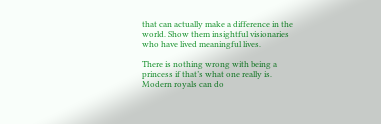that can actually make a difference in the world. Show them insightful visionaries who have lived meaningful lives.

There is nothing wrong with being a princess if that’s what one really is. Modern royals can do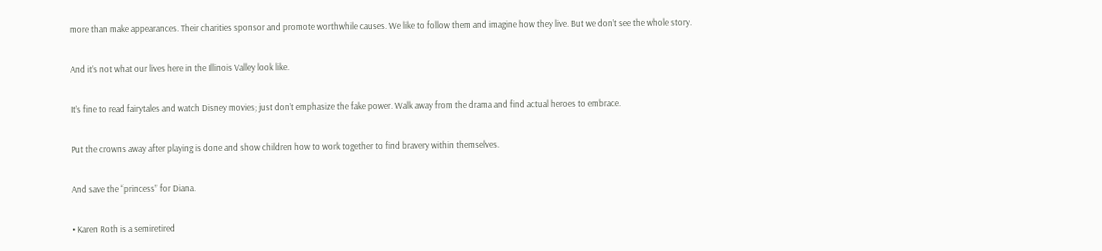more than make appearances. Their charities sponsor and promote worthwhile causes. We like to follow them and imagine how they live. But we don’t see the whole story.

And it’s not what our lives here in the Illinois Valley look like.

It’s fine to read fairytales and watch Disney movies; just don’t emphasize the fake power. Walk away from the drama and find actual heroes to embrace.

Put the crowns away after playing is done and show children how to work together to find bravery within themselves.

And save the “princess” for Diana.

• Karen Roth is a semiretired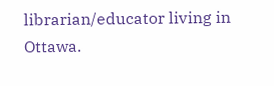librarian/educator living in Ottawa.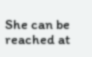She can be reached at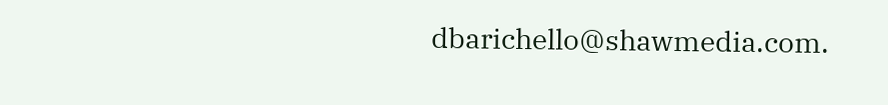dbarichello@shawmedia.com.